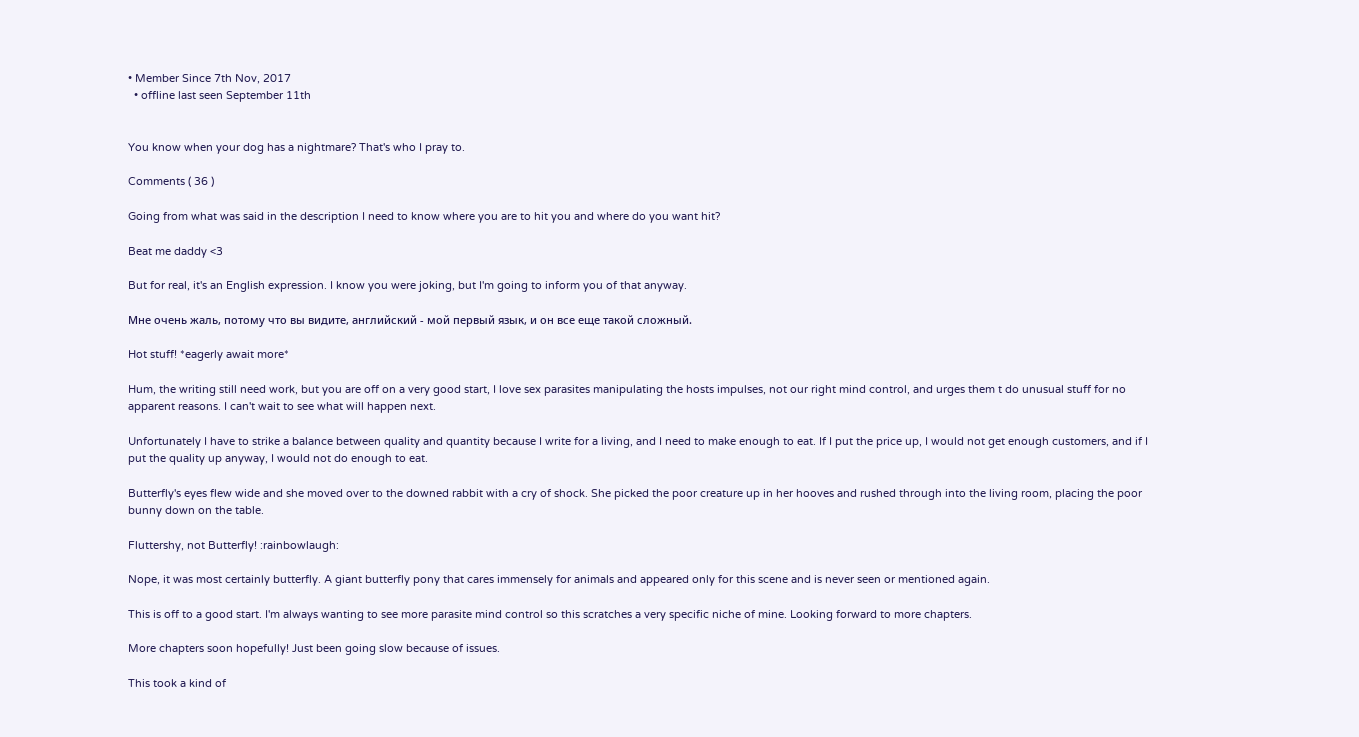• Member Since 7th Nov, 2017
  • offline last seen September 11th


You know when your dog has a nightmare? That's who I pray to.

Comments ( 36 )

Going from what was said in the description I need to know where you are to hit you and where do you want hit?

Beat me daddy <3

But for real, it's an English expression. I know you were joking, but I'm going to inform you of that anyway.

Мне очень жаль, потому что вы видите, английский - мой первый язык, и он все еще такой сложный.

Hot stuff! *eagerly await more*

Hum, the writing still need work, but you are off on a very good start, I love sex parasites manipulating the hosts impulses, not our right mind control, and urges them t do unusual stuff for no apparent reasons. I can't wait to see what will happen next.

Unfortunately I have to strike a balance between quality and quantity because I write for a living, and I need to make enough to eat. If I put the price up, I would not get enough customers, and if I put the quality up anyway, I would not do enough to eat.

Butterfly's eyes flew wide and she moved over to the downed rabbit with a cry of shock. She picked the poor creature up in her hooves and rushed through into the living room, placing the poor bunny down on the table.

Fluttershy, not Butterfly! :rainbowlaugh:

Nope, it was most certainly butterfly. A giant butterfly pony that cares immensely for animals and appeared only for this scene and is never seen or mentioned again.

This is off to a good start. I'm always wanting to see more parasite mind control so this scratches a very specific niche of mine. Looking forward to more chapters.

More chapters soon hopefully! Just been going slow because of issues.

This took a kind of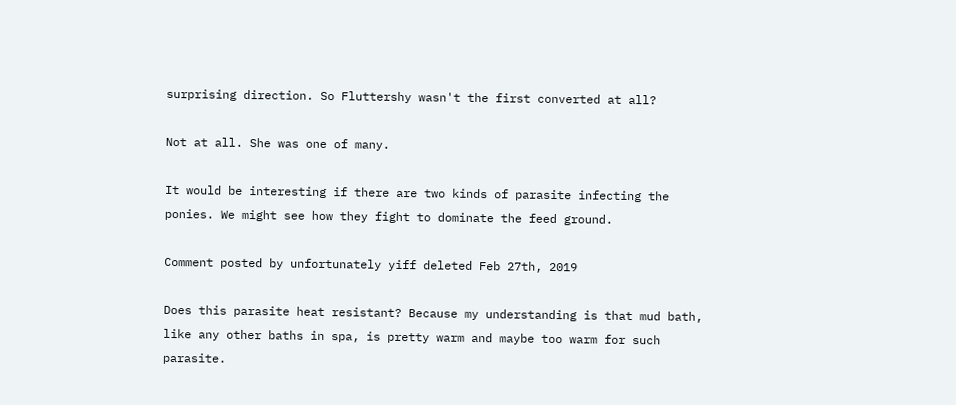surprising direction. So Fluttershy wasn't the first converted at all?

Not at all. She was one of many.

It would be interesting if there are two kinds of parasite infecting the ponies. We might see how they fight to dominate the feed ground.

Comment posted by unfortunately yiff deleted Feb 27th, 2019

Does this parasite heat resistant? Because my understanding is that mud bath, like any other baths in spa, is pretty warm and maybe too warm for such parasite.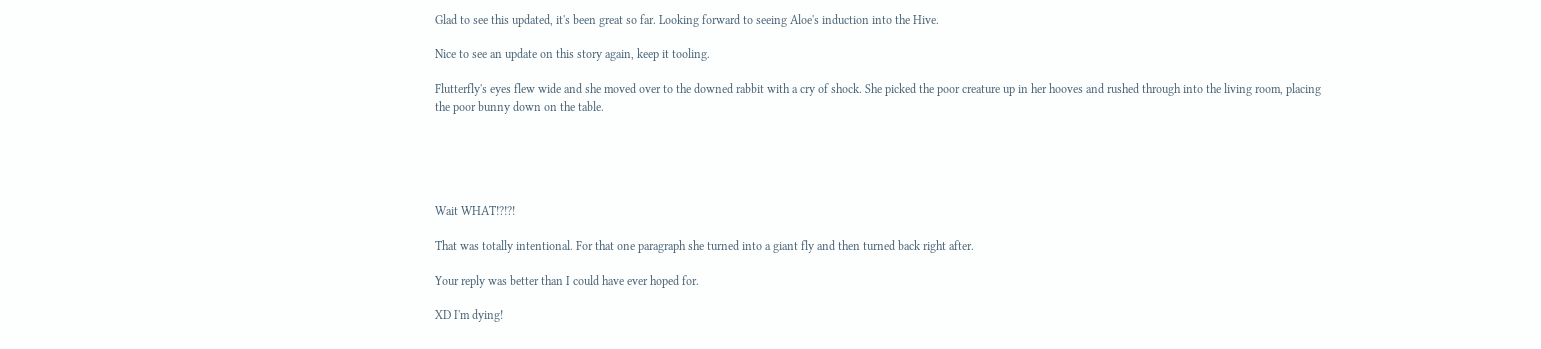Glad to see this updated, it's been great so far. Looking forward to seeing Aloe's induction into the Hive.

Nice to see an update on this story again, keep it tooling.

Flutterfly's eyes flew wide and she moved over to the downed rabbit with a cry of shock. She picked the poor creature up in her hooves and rushed through into the living room, placing the poor bunny down on the table.





Wait WHAT!?!?!

That was totally intentional. For that one paragraph she turned into a giant fly and then turned back right after.

Your reply was better than I could have ever hoped for.

XD I'm dying!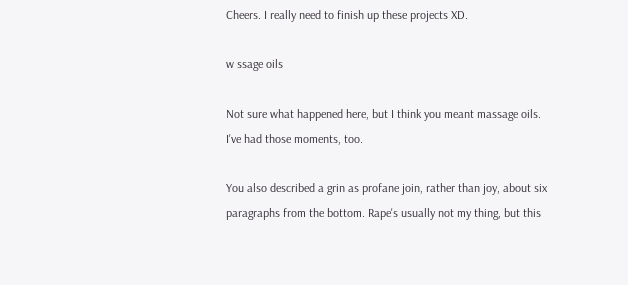Cheers. I really need to finish up these projects XD.

w ssage oils

Not sure what happened here, but I think you meant massage oils. I've had those moments, too.

You also described a grin as profane join, rather than joy, about six paragraphs from the bottom. Rape's usually not my thing, but this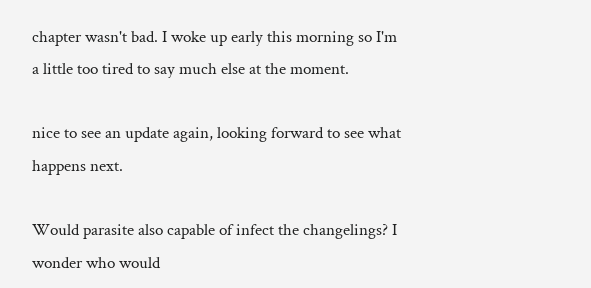chapter wasn't bad. I woke up early this morning so I'm a little too tired to say much else at the moment.

nice to see an update again, looking forward to see what happens next.

Would parasite also capable of infect the changelings? I wonder who would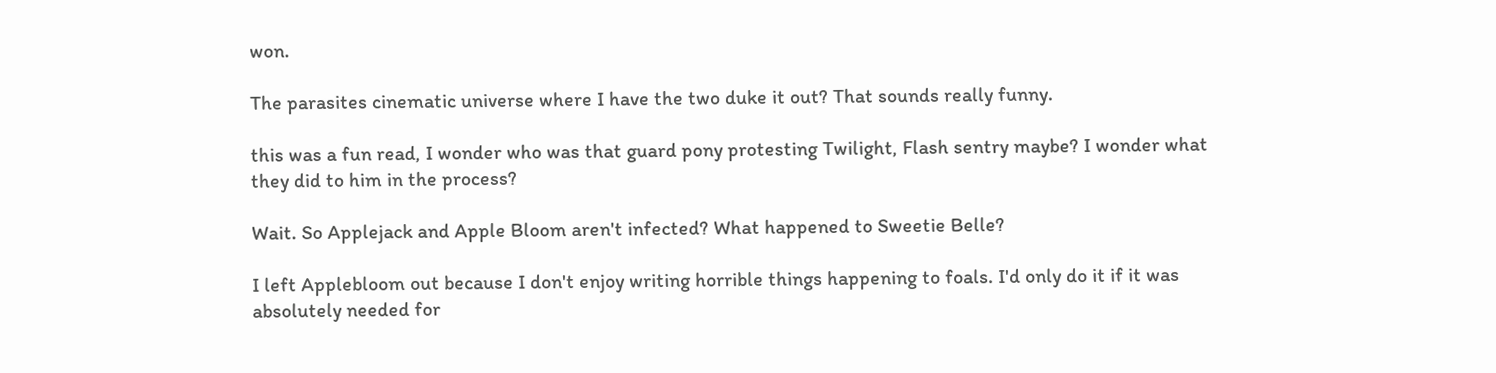won.

The parasites cinematic universe where I have the two duke it out? That sounds really funny.

this was a fun read, I wonder who was that guard pony protesting Twilight, Flash sentry maybe? I wonder what they did to him in the process?

Wait. So Applejack and Apple Bloom aren't infected? What happened to Sweetie Belle?

I left Applebloom out because I don't enjoy writing horrible things happening to foals. I'd only do it if it was absolutely needed for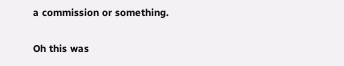a commission or something.

Oh this was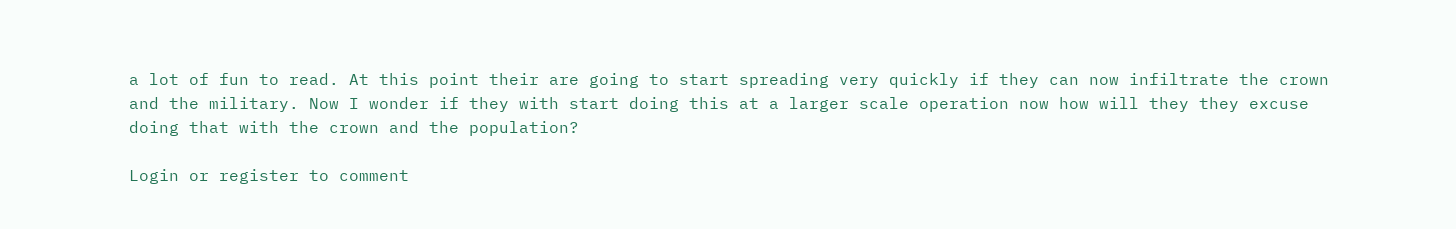a lot of fun to read. At this point their are going to start spreading very quickly if they can now infiltrate the crown and the military. Now I wonder if they with start doing this at a larger scale operation now how will they they excuse doing that with the crown and the population?

Login or register to comment